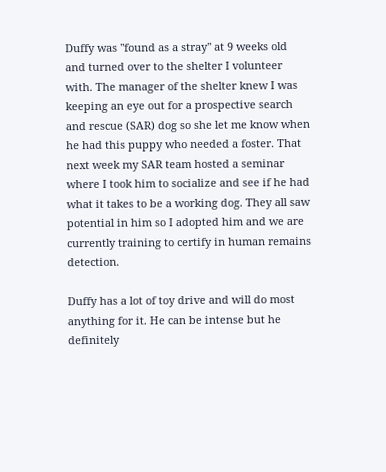Duffy was "found as a stray" at 9 weeks old and turned over to the shelter I volunteer with. The manager of the shelter knew I was keeping an eye out for a prospective search and rescue (SAR) dog so she let me know when he had this puppy who needed a foster. That next week my SAR team hosted a seminar where I took him to socialize and see if he had what it takes to be a working dog. They all saw potential in him so I adopted him and we are currently training to certify in human remains detection.

Duffy has a lot of toy drive and will do most anything for it. He can be intense but he definitely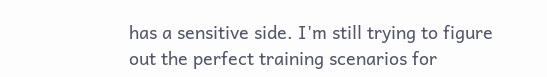has a sensitive side. I'm still trying to figure out the perfect training scenarios for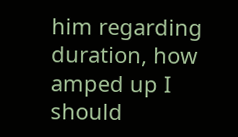him regarding duration, how amped up I should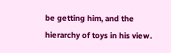be getting him, and the hierarchy of toys in his view.